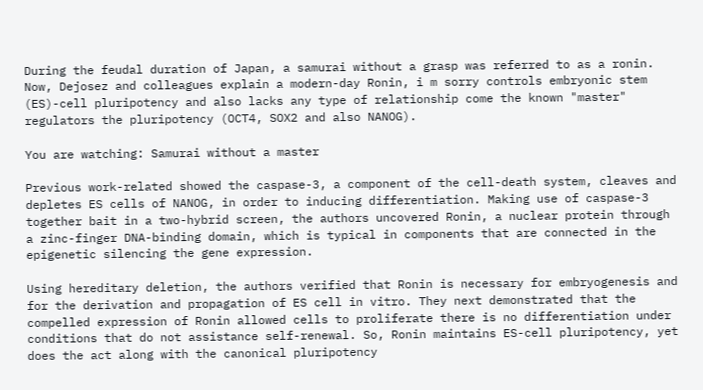During the feudal duration of Japan, a samurai without a grasp was referred to as a ronin. Now, Dejosez and colleagues explain a modern-day Ronin, i m sorry controls embryonic stem (ES)-cell pluripotency and also lacks any type of relationship come the known "master" regulators the pluripotency (OCT4, SOX2 and also NANOG).

You are watching: Samurai without a master

Previous work-related showed the caspase-3, a component of the cell-death system, cleaves and depletes ES cells of NANOG, in order to inducing differentiation. Making use of caspase-3 together bait in a two-hybrid screen, the authors uncovered Ronin, a nuclear protein through a zinc-finger DNA-binding domain, which is typical in components that are connected in the epigenetic silencing the gene expression.

Using hereditary deletion, the authors verified that Ronin is necessary for embryogenesis and for the derivation and propagation of ES cell in vitro. They next demonstrated that the compelled expression of Ronin allowed cells to proliferate there is no differentiation under conditions that do not assistance self-renewal. So, Ronin maintains ES-cell pluripotency, yet does the act along with the canonical pluripotency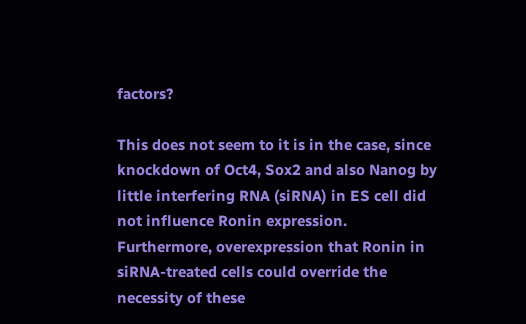factors?

This does not seem to it is in the case, since knockdown of Oct4, Sox2 and also Nanog by little interfering RNA (siRNA) in ES cell did not influence Ronin expression. Furthermore, overexpression that Ronin in siRNA-treated cells could override the necessity of these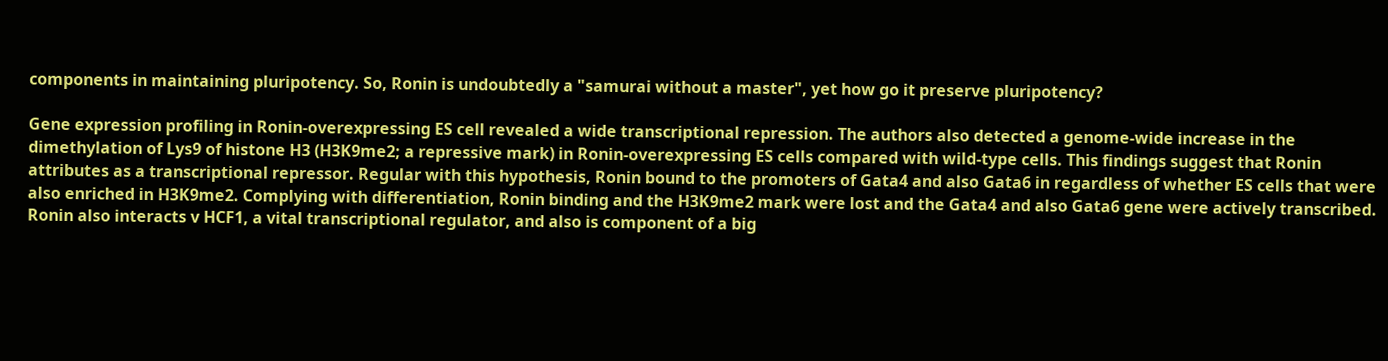components in maintaining pluripotency. So, Ronin is undoubtedly a "samurai without a master", yet how go it preserve pluripotency?

Gene expression profiling in Ronin-overexpressing ES cell revealed a wide transcriptional repression. The authors also detected a genome-wide increase in the dimethylation of Lys9 of histone H3 (H3K9me2; a repressive mark) in Ronin-overexpressing ES cells compared with wild-type cells. This findings suggest that Ronin attributes as a transcriptional repressor. Regular with this hypothesis, Ronin bound to the promoters of Gata4 and also Gata6 in regardless of whether ES cells that were also enriched in H3K9me2. Complying with differentiation, Ronin binding and the H3K9me2 mark were lost and the Gata4 and also Gata6 gene were actively transcribed. Ronin also interacts v HCF1, a vital transcriptional regulator, and also is component of a big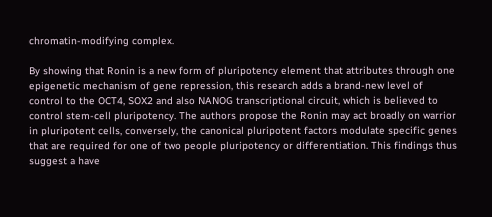chromatin-modifying complex.

By showing that Ronin is a new form of pluripotency element that attributes through one epigenetic mechanism of gene repression, this research adds a brand-new level of control to the OCT4, SOX2 and also NANOG transcriptional circuit, which is believed to control stem-cell pluripotency. The authors propose the Ronin may act broadly on warrior in pluripotent cells, conversely, the canonical pluripotent factors modulate specific genes that are required for one of two people pluripotency or differentiation. This findings thus suggest a have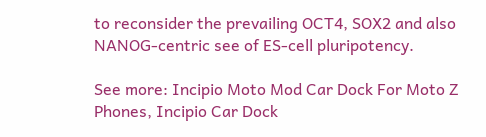to reconsider the prevailing OCT4, SOX2 and also NANOG-centric see of ES-cell pluripotency.

See more: Incipio Moto Mod Car Dock For Moto Z Phones, Incipio Car Dock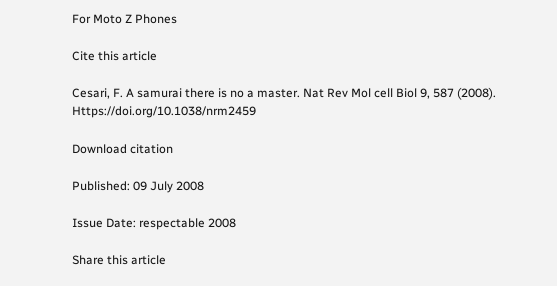For Moto Z Phones

Cite this article

Cesari, F. A samurai there is no a master. Nat Rev Mol cell Biol 9, 587 (2008). Https://doi.org/10.1038/nrm2459

Download citation

Published: 09 July 2008

Issue Date: respectable 2008

Share this article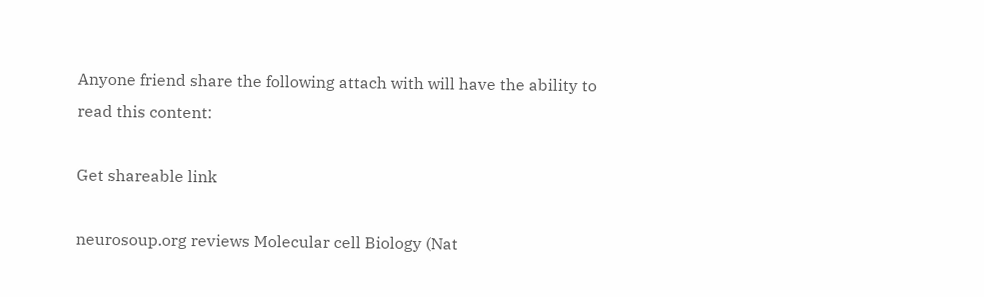Anyone friend share the following attach with will have the ability to read this content:

Get shareable link

neurosoup.org reviews Molecular cell Biology (Nat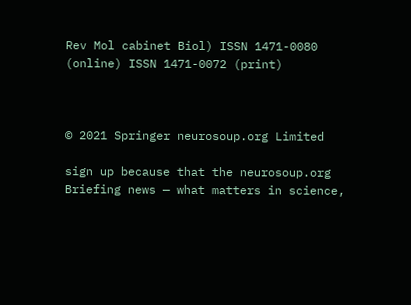Rev Mol cabinet Biol) ISSN 1471-0080 (online) ISSN 1471-0072 (print)



© 2021 Springer neurosoup.org Limited

sign up because that the neurosoup.org Briefing news — what matters in science,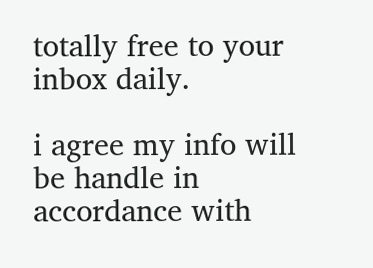totally free to your inbox daily.

i agree my info will be handle in accordance with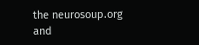the neurosoup.org and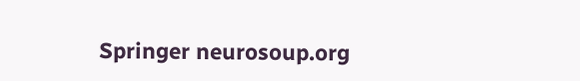Springer neurosoup.org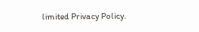limited Privacy Policy.